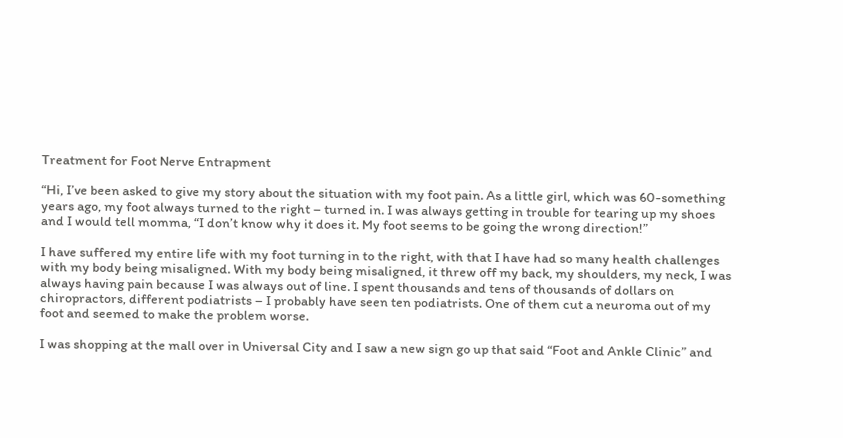Treatment for Foot Nerve Entrapment

“Hi, I’ve been asked to give my story about the situation with my foot pain. As a little girl, which was 60-something years ago, my foot always turned to the right – turned in. I was always getting in trouble for tearing up my shoes and I would tell momma, “I don’t know why it does it. My foot seems to be going the wrong direction!”

I have suffered my entire life with my foot turning in to the right, with that I have had so many health challenges with my body being misaligned. With my body being misaligned, it threw off my back, my shoulders, my neck, I was always having pain because I was always out of line. I spent thousands and tens of thousands of dollars on chiropractors, different podiatrists – I probably have seen ten podiatrists. One of them cut a neuroma out of my foot and seemed to make the problem worse.

I was shopping at the mall over in Universal City and I saw a new sign go up that said “Foot and Ankle Clinic” and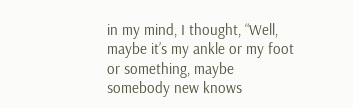in my mind, I thought, “Well, maybe it’s my ankle or my foot or something, maybe somebody new knows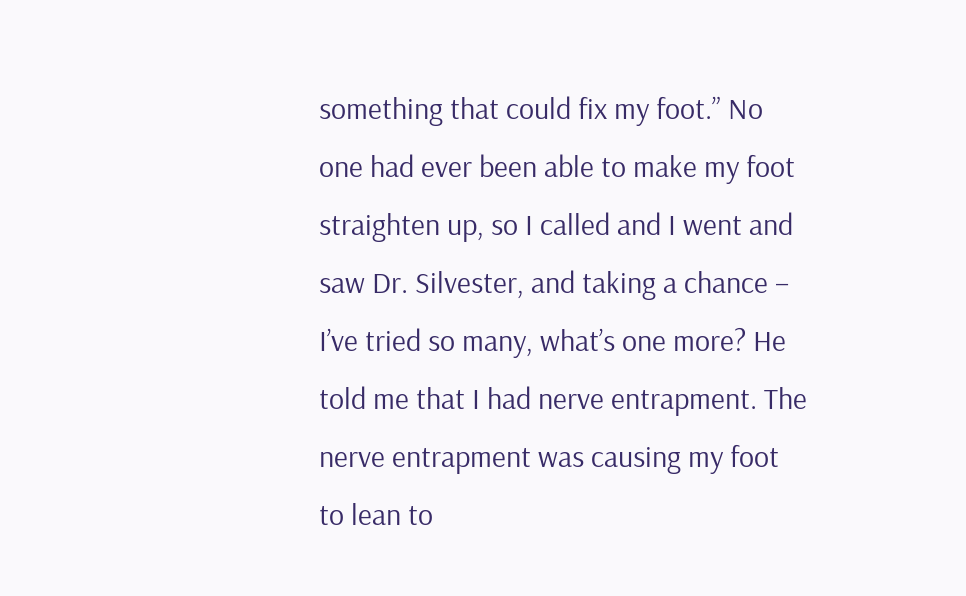something that could fix my foot.” No one had ever been able to make my foot straighten up, so I called and I went and saw Dr. Silvester, and taking a chance – I’ve tried so many, what’s one more? He told me that I had nerve entrapment. The nerve entrapment was causing my foot to lean to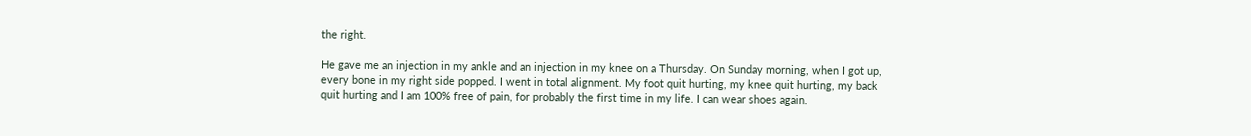the right.

He gave me an injection in my ankle and an injection in my knee on a Thursday. On Sunday morning, when I got up, every bone in my right side popped. I went in total alignment. My foot quit hurting, my knee quit hurting, my back quit hurting and I am 100% free of pain, for probably the first time in my life. I can wear shoes again.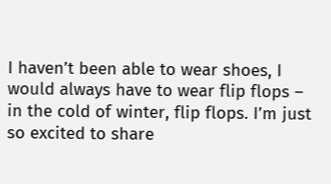I haven’t been able to wear shoes, I would always have to wear flip flops – in the cold of winter, flip flops. I’m just so excited to share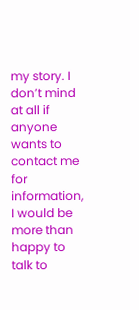my story. I don’t mind at all if anyone wants to contact me for information, I would be more than happy to talk to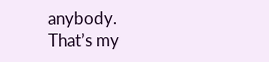anybody. That’s my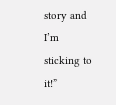story and I’m sticking to it!”